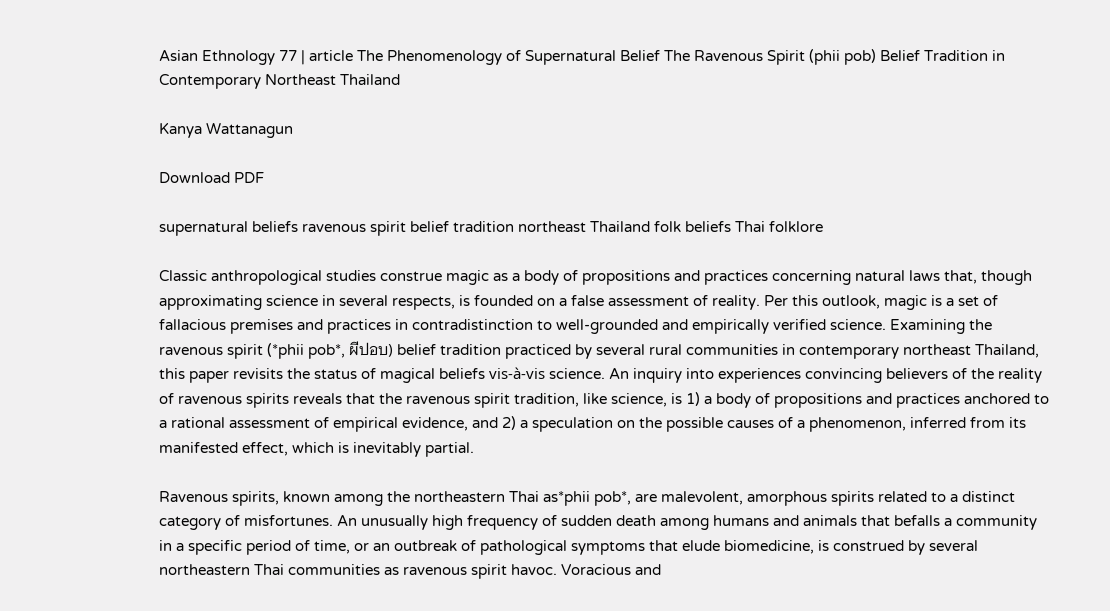Asian Ethnology 77 | article The Phenomenology of Supernatural Belief The Ravenous Spirit (phii pob) Belief Tradition in Contemporary Northeast Thailand

Kanya Wattanagun

Download PDF

supernatural beliefs ravenous spirit belief tradition northeast Thailand folk beliefs Thai folklore

Classic anthropological studies construe magic as a body of propositions and practices concerning natural laws that, though approximating science in several respects, is founded on a false assessment of reality. Per this outlook, magic is a set of fallacious premises and practices in contradistinction to well-grounded and empirically verified science. Examining the ravenous spirit (*phii pob*, ผีปอบ) belief tradition practiced by several rural communities in contemporary northeast Thailand, this paper revisits the status of magical beliefs vis-à-vis science. An inquiry into experiences convincing believers of the reality of ravenous spirits reveals that the ravenous spirit tradition, like science, is 1) a body of propositions and practices anchored to a rational assessment of empirical evidence, and 2) a speculation on the possible causes of a phenomenon, inferred from its manifested effect, which is inevitably partial.

Ravenous spirits, known among the northeastern Thai as*phii pob*, are malevolent, amorphous spirits related to a distinct category of misfortunes. An unusually high frequency of sudden death among humans and animals that befalls a community in a specific period of time, or an outbreak of pathological symptoms that elude biomedicine, is construed by several northeastern Thai communities as ravenous spirit havoc. Voracious and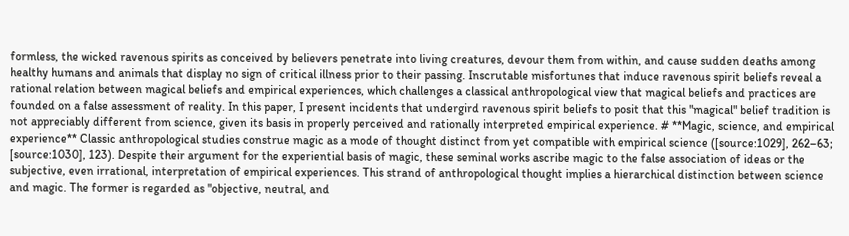formless, the wicked ravenous spirits as conceived by believers penetrate into living creatures, devour them from within, and cause sudden deaths among healthy humans and animals that display no sign of critical illness prior to their passing. Inscrutable misfortunes that induce ravenous spirit beliefs reveal a rational relation between magical beliefs and empirical experiences, which challenges a classical anthropological view that magical beliefs and practices are founded on a false assessment of reality. In this paper, I present incidents that undergird ravenous spirit beliefs to posit that this "magical" belief tradition is not appreciably different from science, given its basis in properly perceived and rationally interpreted empirical experience. # **Magic, science, and empirical experience** Classic anthropological studies construe magic as a mode of thought distinct from yet compatible with empirical science ([source:1029], 262–63; [source:1030], 123). Despite their argument for the experiential basis of magic, these seminal works ascribe magic to the false association of ideas or the subjective, even irrational, interpretation of empirical experiences. This strand of anthropological thought implies a hierarchical distinction between science and magic. The former is regarded as "objective, neutral, and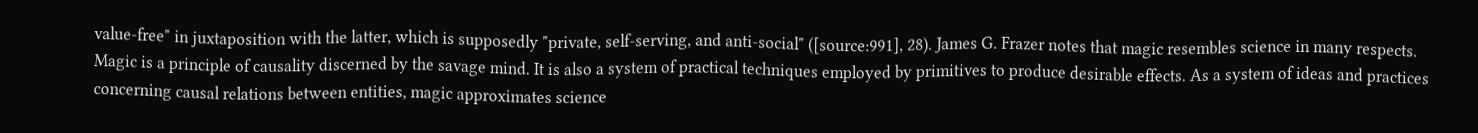value-free" in juxtaposition with the latter, which is supposedly "private, self-serving, and anti-social" ([source:991], 28). James G. Frazer notes that magic resembles science in many respects. Magic is a principle of causality discerned by the savage mind. It is also a system of practical techniques employed by primitives to produce desirable effects. As a system of ideas and practices concerning causal relations between entities, magic approximates science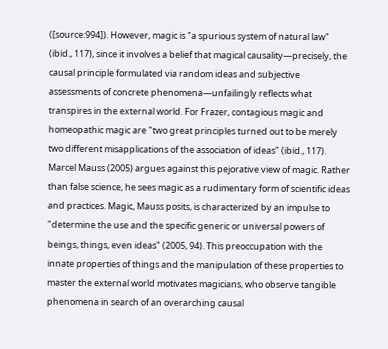([source:994]). However, magic is "a spurious system of natural law" (ibid., 117), since it involves a belief that magical causality—precisely, the causal principle formulated via random ideas and subjective assessments of concrete phenomena—unfailingly reflects what transpires in the external world. For Frazer, contagious magic and homeopathic magic are "two great principles turned out to be merely two different misapplications of the association of ideas" (ibid., 117). Marcel Mauss (2005) argues against this pejorative view of magic. Rather than false science, he sees magic as a rudimentary form of scientific ideas and practices. Magic, Mauss posits, is characterized by an impulse to "determine the use and the specific generic or universal powers of beings, things, even ideas" (2005, 94). This preoccupation with the innate properties of things and the manipulation of these properties to master the external world motivates magicians, who observe tangible phenomena in search of an overarching causal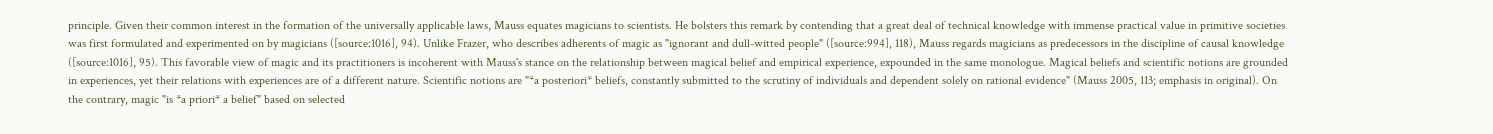principle. Given their common interest in the formation of the universally applicable laws, Mauss equates magicians to scientists. He bolsters this remark by contending that a great deal of technical knowledge with immense practical value in primitive societies was first formulated and experimented on by magicians ([source:1016], 94). Unlike Frazer, who describes adherents of magic as "ignorant and dull-witted people" ([source:994], 118), Mauss regards magicians as predecessors in the discipline of causal knowledge ([source:1016], 95). This favorable view of magic and its practitioners is incoherent with Mauss's stance on the relationship between magical belief and empirical experience, expounded in the same monologue. Magical beliefs and scientific notions are grounded in experiences, yet their relations with experiences are of a different nature. Scientific notions are "*a posteriori* beliefs, constantly submitted to the scrutiny of individuals and dependent solely on rational evidence" (Mauss 2005, 113; emphasis in original). On the contrary, magic "is *a priori* a belief" based on selected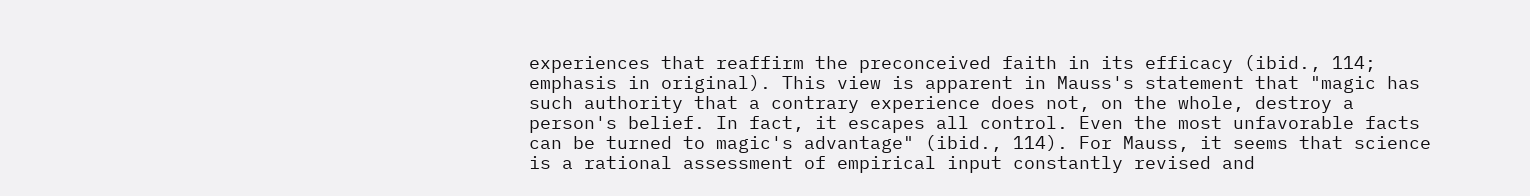experiences that reaffirm the preconceived faith in its efficacy (ibid., 114; emphasis in original). This view is apparent in Mauss's statement that "magic has such authority that a contrary experience does not, on the whole, destroy a person's belief. In fact, it escapes all control. Even the most unfavorable facts can be turned to magic's advantage" (ibid., 114). For Mauss, it seems that science is a rational assessment of empirical input constantly revised and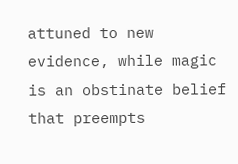attuned to new evidence, while magic is an obstinate belief that preempts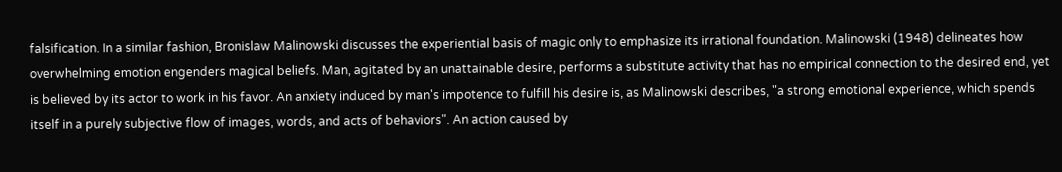falsification. In a similar fashion, Bronislaw Malinowski discusses the experiential basis of magic only to emphasize its irrational foundation. Malinowski (1948) delineates how overwhelming emotion engenders magical beliefs. Man, agitated by an unattainable desire, performs a substitute activity that has no empirical connection to the desired end, yet is believed by its actor to work in his favor. An anxiety induced by man's impotence to fulfill his desire is, as Malinowski describes, "a strong emotional experience, which spends itself in a purely subjective flow of images, words, and acts of behaviors". An action caused by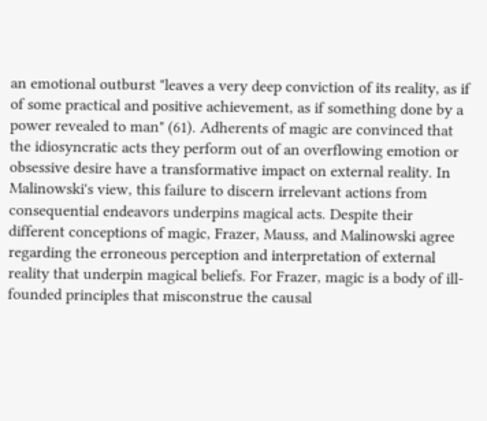an emotional outburst "leaves a very deep conviction of its reality, as if of some practical and positive achievement, as if something done by a power revealed to man" (61). Adherents of magic are convinced that the idiosyncratic acts they perform out of an overflowing emotion or obsessive desire have a transformative impact on external reality. In Malinowski's view, this failure to discern irrelevant actions from consequential endeavors underpins magical acts. Despite their different conceptions of magic, Frazer, Mauss, and Malinowski agree regarding the erroneous perception and interpretation of external reality that underpin magical beliefs. For Frazer, magic is a body of ill-founded principles that misconstrue the causal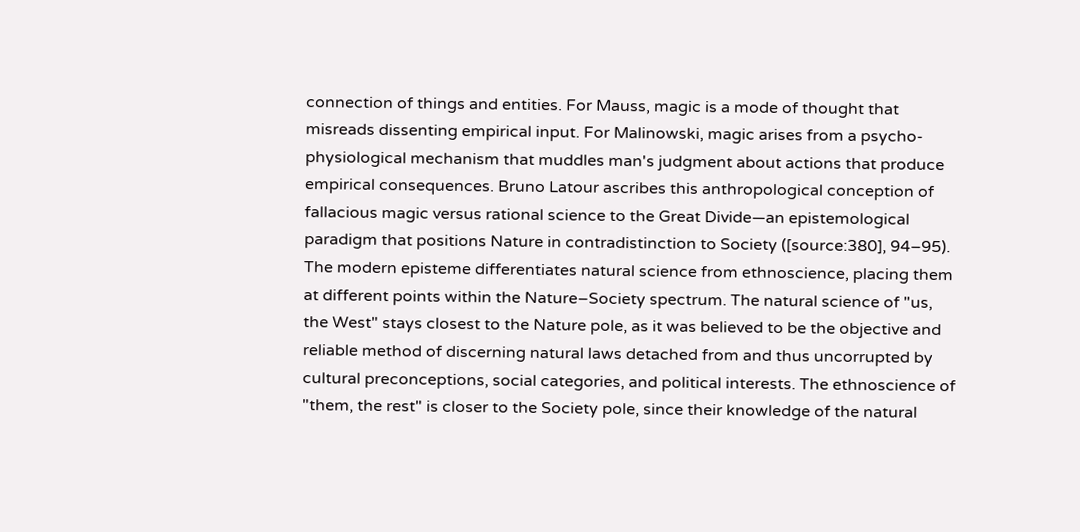connection of things and entities. For Mauss, magic is a mode of thought that misreads dissenting empirical input. For Malinowski, magic arises from a psycho-physiological mechanism that muddles man's judgment about actions that produce empirical consequences. Bruno Latour ascribes this anthropological conception of fallacious magic versus rational science to the Great Divide—an epistemological paradigm that positions Nature in contradistinction to Society ([source:380], 94–95). The modern episteme differentiates natural science from ethnoscience, placing them at different points within the Nature–Society spectrum. The natural science of "us, the West" stays closest to the Nature pole, as it was believed to be the objective and reliable method of discerning natural laws detached from and thus uncorrupted by cultural preconceptions, social categories, and political interests. The ethnoscience of "them, the rest" is closer to the Society pole, since their knowledge of the natural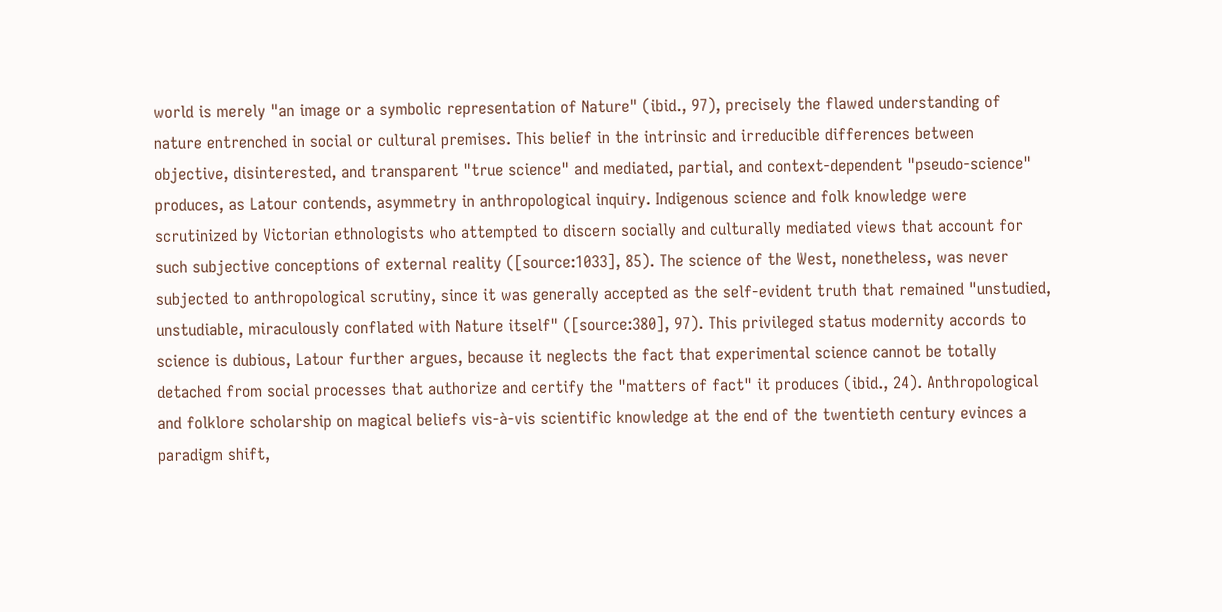world is merely "an image or a symbolic representation of Nature" (ibid., 97), precisely the flawed understanding of nature entrenched in social or cultural premises. This belief in the intrinsic and irreducible differences between objective, disinterested, and transparent "true science" and mediated, partial, and context-dependent "pseudo-science" produces, as Latour contends, asymmetry in anthropological inquiry. Indigenous science and folk knowledge were scrutinized by Victorian ethnologists who attempted to discern socially and culturally mediated views that account for such subjective conceptions of external reality ([source:1033], 85). The science of the West, nonetheless, was never subjected to anthropological scrutiny, since it was generally accepted as the self-evident truth that remained "unstudied, unstudiable, miraculously conflated with Nature itself" ([source:380], 97). This privileged status modernity accords to science is dubious, Latour further argues, because it neglects the fact that experimental science cannot be totally detached from social processes that authorize and certify the "matters of fact" it produces (ibid., 24). Anthropological and folklore scholarship on magical beliefs vis-à-vis scientific knowledge at the end of the twentieth century evinces a paradigm shift,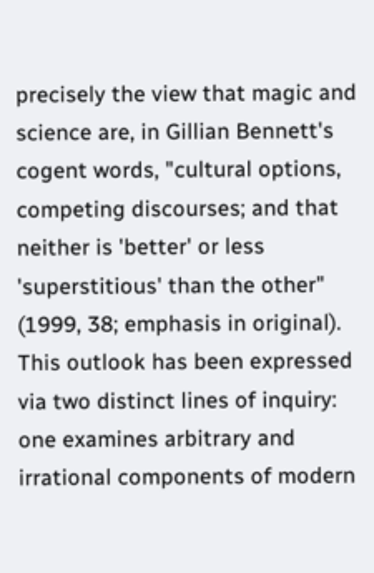precisely the view that magic and science are, in Gillian Bennett's cogent words, "cultural options, competing discourses; and that neither is 'better' or less 'superstitious' than the other" (1999, 38; emphasis in original). This outlook has been expressed via two distinct lines of inquiry: one examines arbitrary and irrational components of modern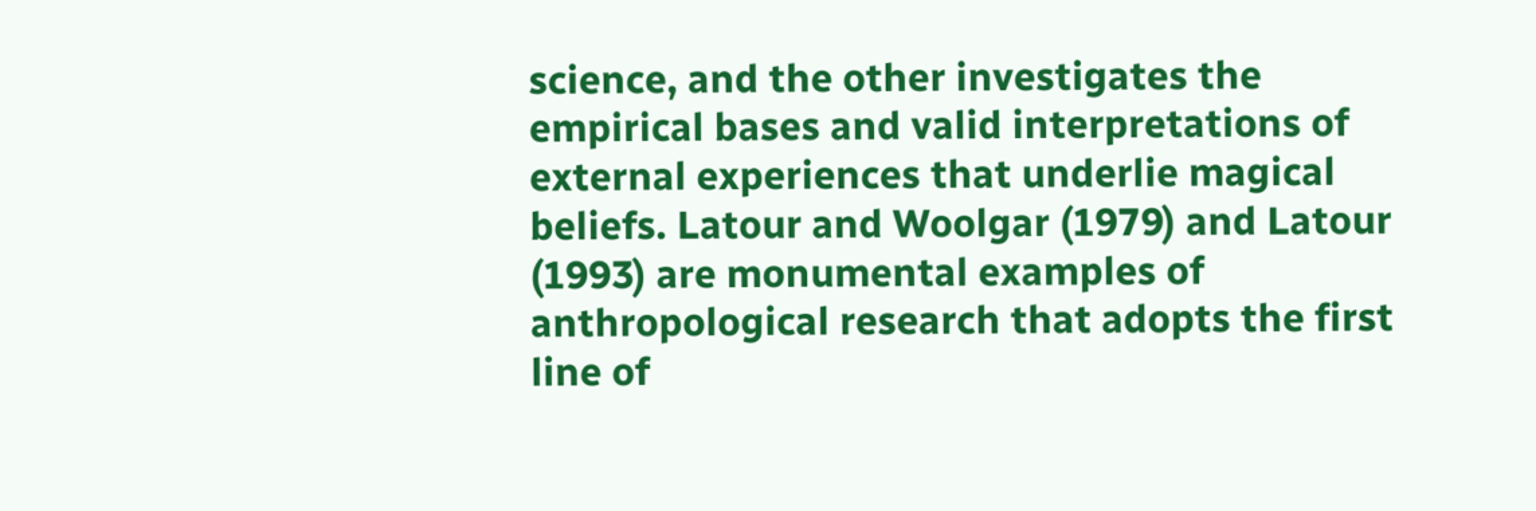science, and the other investigates the empirical bases and valid interpretations of external experiences that underlie magical beliefs. Latour and Woolgar (1979) and Latour (1993) are monumental examples of anthropological research that adopts the first line of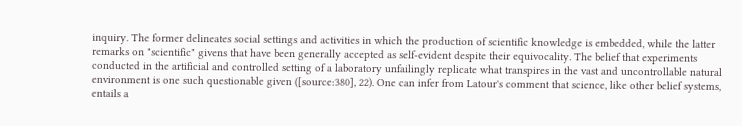inquiry. The former delineates social settings and activities in which the production of scientific knowledge is embedded, while the latter remarks on "scientific" givens that have been generally accepted as self-evident despite their equivocality. The belief that experiments conducted in the artificial and controlled setting of a laboratory unfailingly replicate what transpires in the vast and uncontrollable natural environment is one such questionable given ([source:380], 22). One can infer from Latour's comment that science, like other belief systems, entails a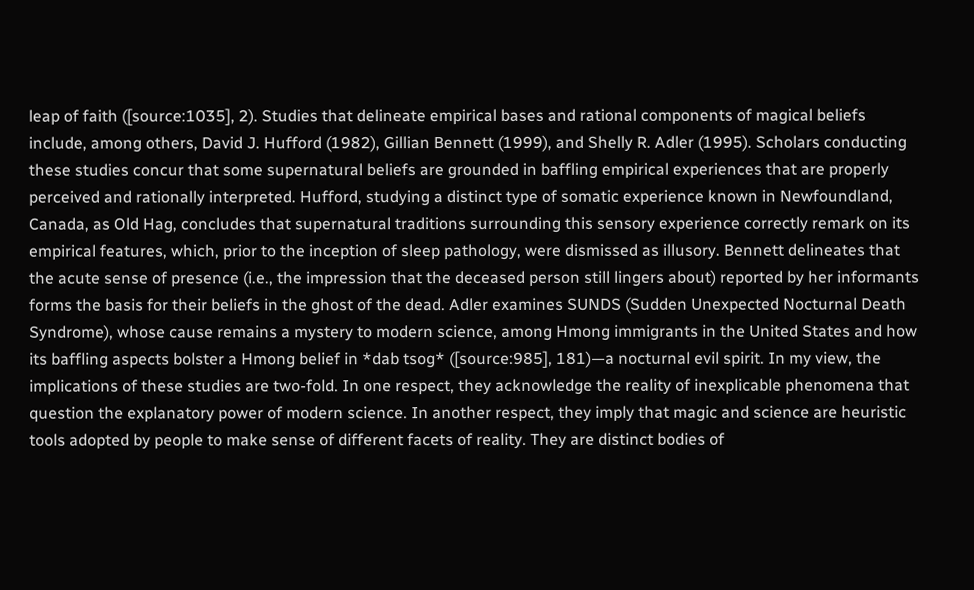leap of faith ([source:1035], 2). Studies that delineate empirical bases and rational components of magical beliefs include, among others, David J. Hufford (1982), Gillian Bennett (1999), and Shelly R. Adler (1995). Scholars conducting these studies concur that some supernatural beliefs are grounded in baffling empirical experiences that are properly perceived and rationally interpreted. Hufford, studying a distinct type of somatic experience known in Newfoundland, Canada, as Old Hag, concludes that supernatural traditions surrounding this sensory experience correctly remark on its empirical features, which, prior to the inception of sleep pathology, were dismissed as illusory. Bennett delineates that the acute sense of presence (i.e., the impression that the deceased person still lingers about) reported by her informants forms the basis for their beliefs in the ghost of the dead. Adler examines SUNDS (Sudden Unexpected Nocturnal Death Syndrome), whose cause remains a mystery to modern science, among Hmong immigrants in the United States and how its baffling aspects bolster a Hmong belief in *dab tsog* ([source:985], 181)—a nocturnal evil spirit. In my view, the implications of these studies are two-fold. In one respect, they acknowledge the reality of inexplicable phenomena that question the explanatory power of modern science. In another respect, they imply that magic and science are heuristic tools adopted by people to make sense of different facets of reality. They are distinct bodies of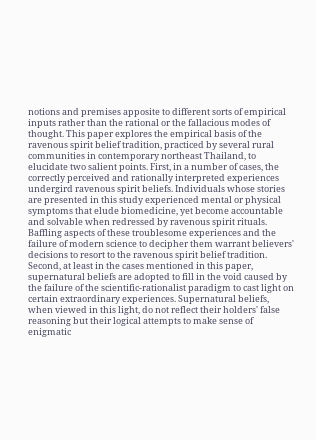notions and premises apposite to different sorts of empirical inputs rather than the rational or the fallacious modes of thought. This paper explores the empirical basis of the ravenous spirit belief tradition, practiced by several rural communities in contemporary northeast Thailand, to elucidate two salient points. First, in a number of cases, the correctly perceived and rationally interpreted experiences undergird ravenous spirit beliefs. Individuals whose stories are presented in this study experienced mental or physical symptoms that elude biomedicine, yet become accountable and solvable when redressed by ravenous spirit rituals. Baffling aspects of these troublesome experiences and the failure of modern science to decipher them warrant believers' decisions to resort to the ravenous spirit belief tradition. Second, at least in the cases mentioned in this paper, supernatural beliefs are adopted to fill in the void caused by the failure of the scientific-rationalist paradigm to cast light on certain extraordinary experiences. Supernatural beliefs, when viewed in this light, do not reflect their holders' false reasoning but their logical attempts to make sense of enigmatic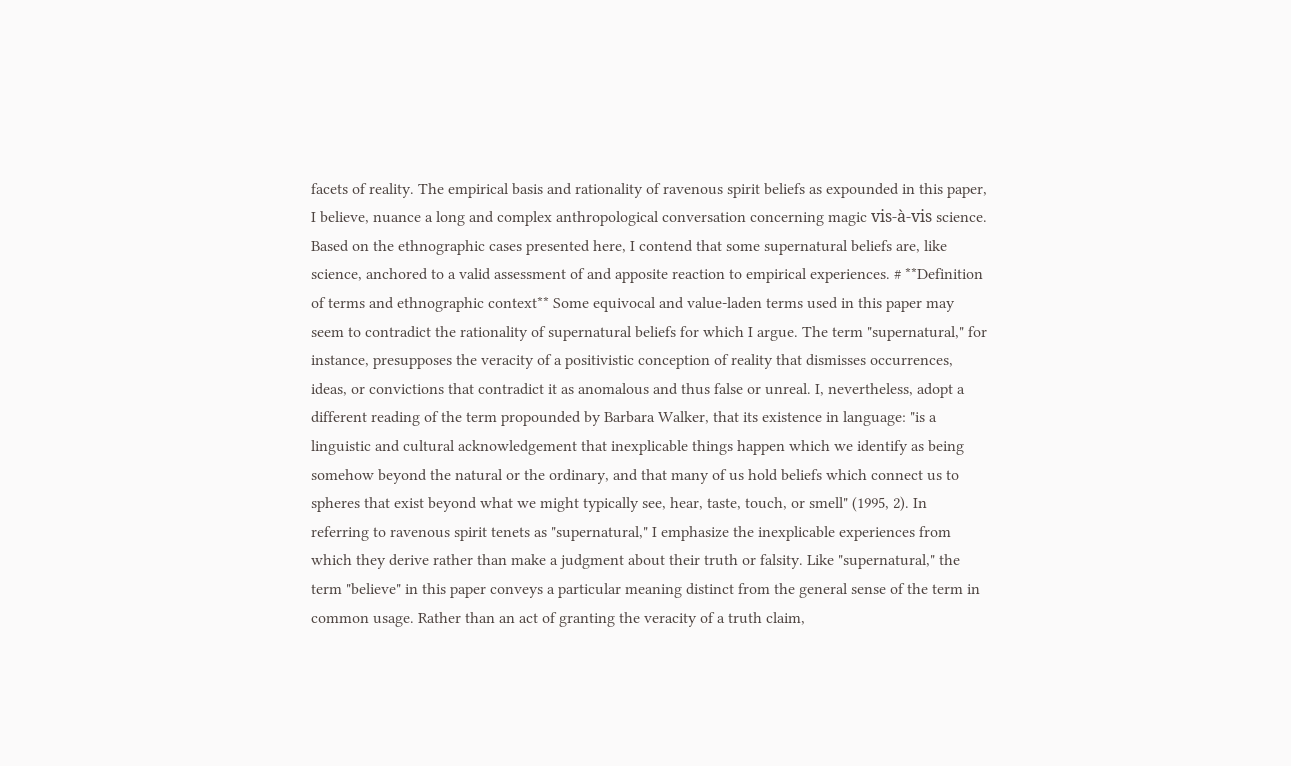facets of reality. The empirical basis and rationality of ravenous spirit beliefs as expounded in this paper, I believe, nuance a long and complex anthropological conversation concerning magic vis-à-vis science. Based on the ethnographic cases presented here, I contend that some supernatural beliefs are, like science, anchored to a valid assessment of and apposite reaction to empirical experiences. # **Definition of terms and ethnographic context** Some equivocal and value-laden terms used in this paper may seem to contradict the rationality of supernatural beliefs for which I argue. The term "supernatural," for instance, presupposes the veracity of a positivistic conception of reality that dismisses occurrences, ideas, or convictions that contradict it as anomalous and thus false or unreal. I, nevertheless, adopt a different reading of the term propounded by Barbara Walker, that its existence in language: "is a linguistic and cultural acknowledgement that inexplicable things happen which we identify as being somehow beyond the natural or the ordinary, and that many of us hold beliefs which connect us to spheres that exist beyond what we might typically see, hear, taste, touch, or smell" (1995, 2). In referring to ravenous spirit tenets as "supernatural," I emphasize the inexplicable experiences from which they derive rather than make a judgment about their truth or falsity. Like "supernatural," the term "believe" in this paper conveys a particular meaning distinct from the general sense of the term in common usage. Rather than an act of granting the veracity of a truth claim,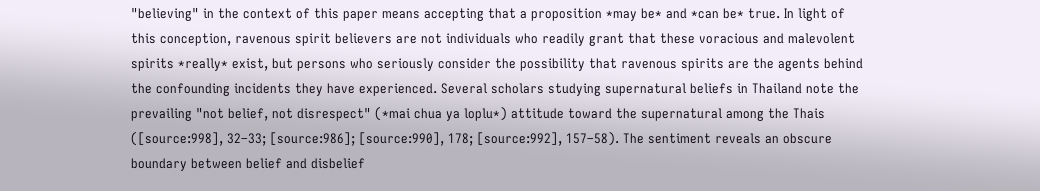"believing" in the context of this paper means accepting that a proposition *may be* and *can be* true. In light of this conception, ravenous spirit believers are not individuals who readily grant that these voracious and malevolent spirits *really* exist, but persons who seriously consider the possibility that ravenous spirits are the agents behind the confounding incidents they have experienced. Several scholars studying supernatural beliefs in Thailand note the prevailing "not belief, not disrespect" (*mai chua ya loplu*) attitude toward the supernatural among the Thais ([source:998], 32–33; [source:986]; [source:990], 178; [source:992], 157–58). The sentiment reveals an obscure boundary between belief and disbelief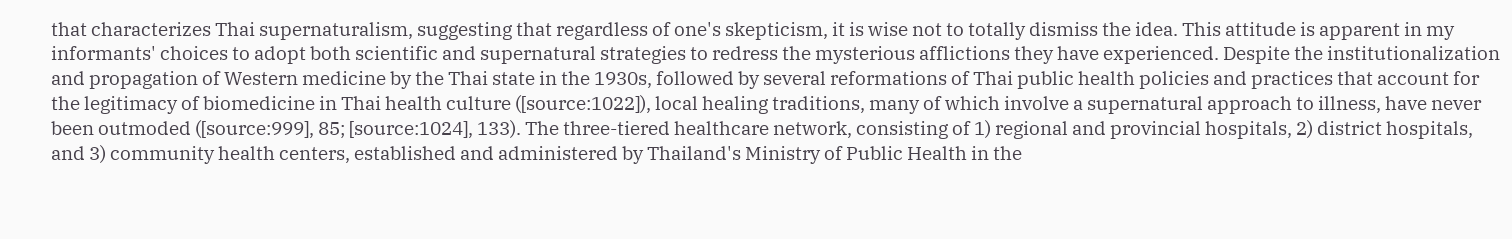that characterizes Thai supernaturalism, suggesting that regardless of one's skepticism, it is wise not to totally dismiss the idea. This attitude is apparent in my informants' choices to adopt both scientific and supernatural strategies to redress the mysterious afflictions they have experienced. Despite the institutionalization and propagation of Western medicine by the Thai state in the 1930s, followed by several reformations of Thai public health policies and practices that account for the legitimacy of biomedicine in Thai health culture ([source:1022]), local healing traditions, many of which involve a supernatural approach to illness, have never been outmoded ([source:999], 85; [source:1024], 133). The three-tiered healthcare network, consisting of 1) regional and provincial hospitals, 2) district hospitals, and 3) community health centers, established and administered by Thailand's Ministry of Public Health in the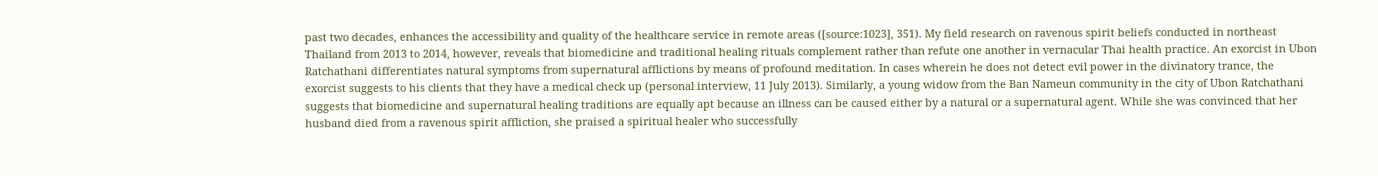past two decades, enhances the accessibility and quality of the healthcare service in remote areas ([source:1023], 351). My field research on ravenous spirit beliefs conducted in northeast Thailand from 2013 to 2014, however, reveals that biomedicine and traditional healing rituals complement rather than refute one another in vernacular Thai health practice. An exorcist in Ubon Ratchathani differentiates natural symptoms from supernatural afflictions by means of profound meditation. In cases wherein he does not detect evil power in the divinatory trance, the exorcist suggests to his clients that they have a medical check up (personal interview, 11 July 2013). Similarly, a young widow from the Ban Nameun community in the city of Ubon Ratchathani suggests that biomedicine and supernatural healing traditions are equally apt because an illness can be caused either by a natural or a supernatural agent. While she was convinced that her husband died from a ravenous spirit affliction, she praised a spiritual healer who successfully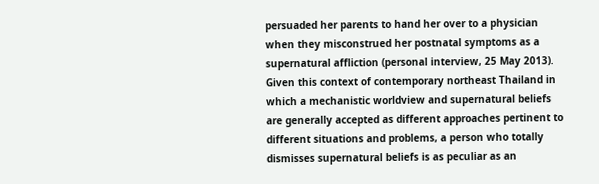persuaded her parents to hand her over to a physician when they misconstrued her postnatal symptoms as a supernatural affliction (personal interview, 25 May 2013). Given this context of contemporary northeast Thailand in which a mechanistic worldview and supernatural beliefs are generally accepted as different approaches pertinent to different situations and problems, a person who totally dismisses supernatural beliefs is as peculiar as an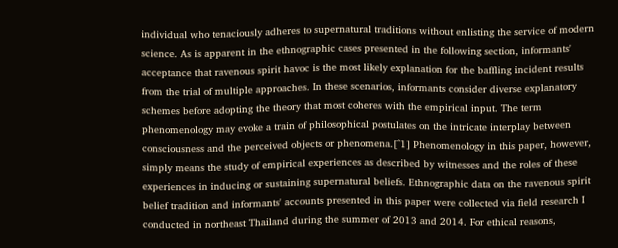individual who tenaciously adheres to supernatural traditions without enlisting the service of modern science. As is apparent in the ethnographic cases presented in the following section, informants' acceptance that ravenous spirit havoc is the most likely explanation for the baffling incident results from the trial of multiple approaches. In these scenarios, informants consider diverse explanatory schemes before adopting the theory that most coheres with the empirical input. The term phenomenology may evoke a train of philosophical postulates on the intricate interplay between consciousness and the perceived objects or phenomena.[^1] Phenomenology in this paper, however, simply means the study of empirical experiences as described by witnesses and the roles of these experiences in inducing or sustaining supernatural beliefs. Ethnographic data on the ravenous spirit belief tradition and informants' accounts presented in this paper were collected via field research I conducted in northeast Thailand during the summer of 2013 and 2014. For ethical reasons,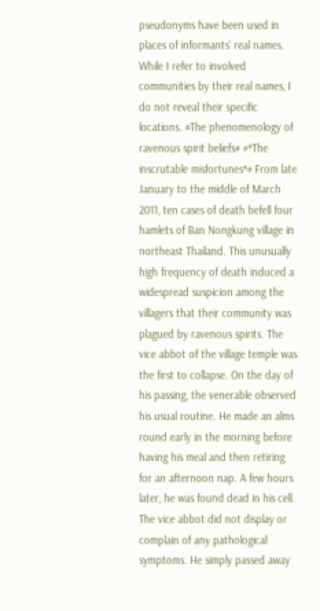pseudonyms have been used in places of informants' real names. While I refer to involved communities by their real names, I do not reveal their specific locations. #The phenomenology of ravenous spirit beliefs# #*The inscrutable misfortunes*# From late January to the middle of March 2011, ten cases of death befell four hamlets of Ban Nongkung village in northeast Thailand. This unusually high frequency of death induced a widespread suspicion among the villagers that their community was plagued by ravenous spirits. The vice abbot of the village temple was the first to collapse. On the day of his passing, the venerable observed his usual routine. He made an alms round early in the morning before having his meal and then retiring for an afternoon nap. A few hours later, he was found dead in his cell. The vice abbot did not display or complain of any pathological symptoms. He simply passed away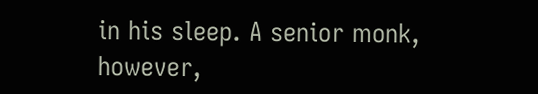in his sleep. A senior monk, however,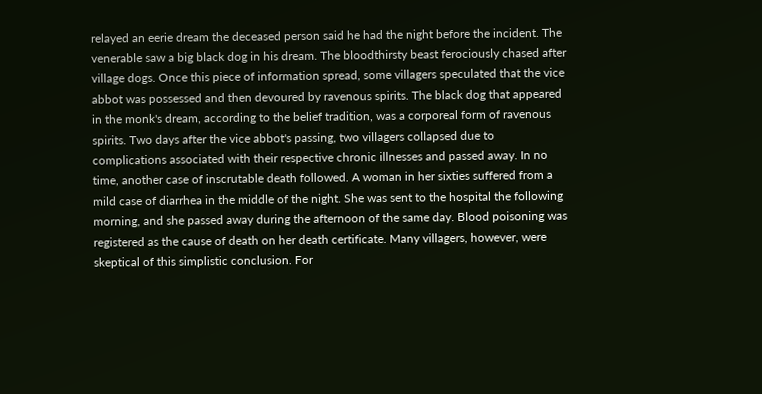relayed an eerie dream the deceased person said he had the night before the incident. The venerable saw a big black dog in his dream. The bloodthirsty beast ferociously chased after village dogs. Once this piece of information spread, some villagers speculated that the vice abbot was possessed and then devoured by ravenous spirits. The black dog that appeared in the monk's dream, according to the belief tradition, was a corporeal form of ravenous spirits. Two days after the vice abbot's passing, two villagers collapsed due to complications associated with their respective chronic illnesses and passed away. In no time, another case of inscrutable death followed. A woman in her sixties suffered from a mild case of diarrhea in the middle of the night. She was sent to the hospital the following morning, and she passed away during the afternoon of the same day. Blood poisoning was registered as the cause of death on her death certificate. Many villagers, however, were skeptical of this simplistic conclusion. For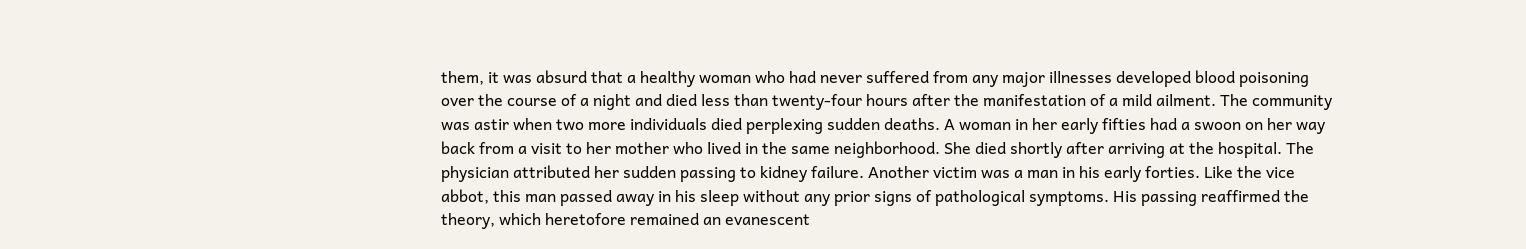them, it was absurd that a healthy woman who had never suffered from any major illnesses developed blood poisoning over the course of a night and died less than twenty-four hours after the manifestation of a mild ailment. The community was astir when two more individuals died perplexing sudden deaths. A woman in her early fifties had a swoon on her way back from a visit to her mother who lived in the same neighborhood. She died shortly after arriving at the hospital. The physician attributed her sudden passing to kidney failure. Another victim was a man in his early forties. Like the vice abbot, this man passed away in his sleep without any prior signs of pathological symptoms. His passing reaffirmed the theory, which heretofore remained an evanescent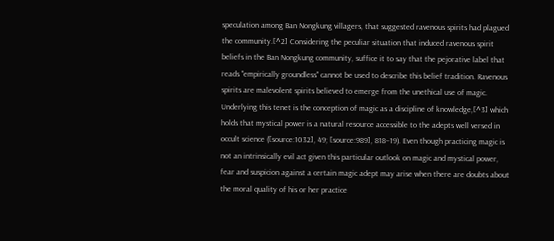speculation among Ban Nongkung villagers, that suggested ravenous spirits had plagued the community.[^2] Considering the peculiar situation that induced ravenous spirit beliefs in the Ban Nongkung community, suffice it to say that the pejorative label that reads "empirically groundless" cannot be used to describe this belief tradition. Ravenous spirits are malevolent spirits believed to emerge from the unethical use of magic. Underlying this tenet is the conception of magic as a discipline of knowledge,[^3] which holds that mystical power is a natural resource accessible to the adepts well versed in occult science ([source:1032], 49; [source:989], 818–19). Even though practicing magic is not an intrinsically evil act given this particular outlook on magic and mystical power, fear and suspicion against a certain magic adept may arise when there are doubts about the moral quality of his or her practice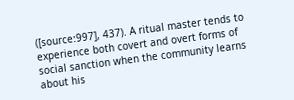([source:997], 437). A ritual master tends to experience both covert and overt forms of social sanction when the community learns about his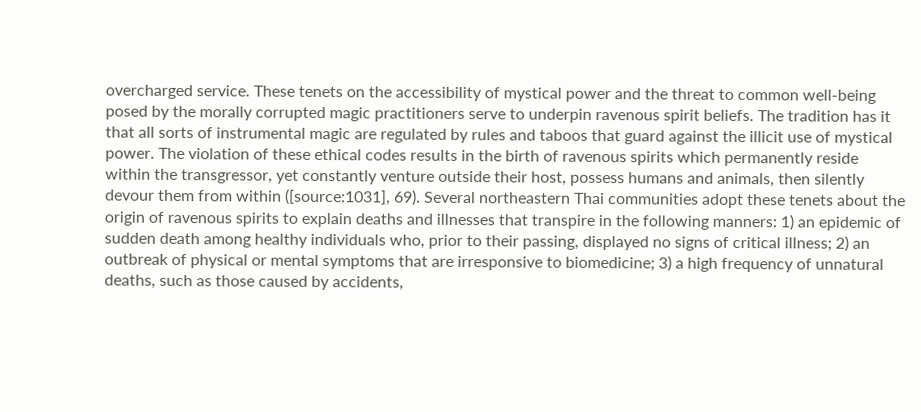overcharged service. These tenets on the accessibility of mystical power and the threat to common well-being posed by the morally corrupted magic practitioners serve to underpin ravenous spirit beliefs. The tradition has it that all sorts of instrumental magic are regulated by rules and taboos that guard against the illicit use of mystical power. The violation of these ethical codes results in the birth of ravenous spirits which permanently reside within the transgressor, yet constantly venture outside their host, possess humans and animals, then silently devour them from within ([source:1031], 69). Several northeastern Thai communities adopt these tenets about the origin of ravenous spirits to explain deaths and illnesses that transpire in the following manners: 1) an epidemic of sudden death among healthy individuals who, prior to their passing, displayed no signs of critical illness; 2) an outbreak of physical or mental symptoms that are irresponsive to biomedicine; 3) a high frequency of unnatural deaths, such as those caused by accidents,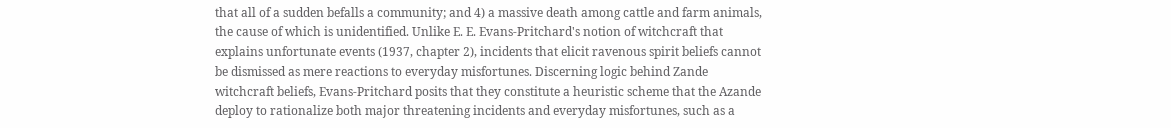that all of a sudden befalls a community; and 4) a massive death among cattle and farm animals, the cause of which is unidentified. Unlike E. E. Evans-Pritchard's notion of witchcraft that explains unfortunate events (1937, chapter 2), incidents that elicit ravenous spirit beliefs cannot be dismissed as mere reactions to everyday misfortunes. Discerning logic behind Zande witchcraft beliefs, Evans-Pritchard posits that they constitute a heuristic scheme that the Azande deploy to rationalize both major threatening incidents and everyday misfortunes, such as a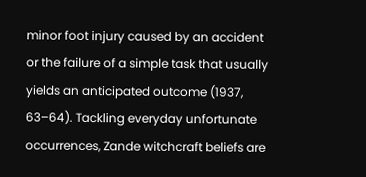minor foot injury caused by an accident or the failure of a simple task that usually yields an anticipated outcome (1937, 63–64). Tackling everyday unfortunate occurrences, Zande witchcraft beliefs are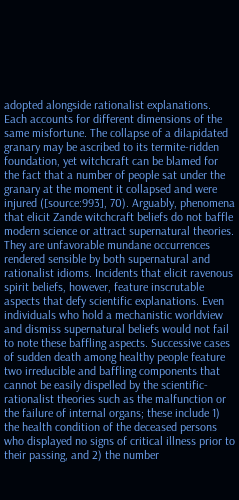adopted alongside rationalist explanations. Each accounts for different dimensions of the same misfortune. The collapse of a dilapidated granary may be ascribed to its termite-ridden foundation, yet witchcraft can be blamed for the fact that a number of people sat under the granary at the moment it collapsed and were injured ([source:993], 70). Arguably, phenomena that elicit Zande witchcraft beliefs do not baffle modern science or attract supernatural theories. They are unfavorable mundane occurrences rendered sensible by both supernatural and rationalist idioms. Incidents that elicit ravenous spirit beliefs, however, feature inscrutable aspects that defy scientific explanations. Even individuals who hold a mechanistic worldview and dismiss supernatural beliefs would not fail to note these baffling aspects. Successive cases of sudden death among healthy people feature two irreducible and baffling components that cannot be easily dispelled by the scientific-rationalist theories such as the malfunction or the failure of internal organs; these include 1) the health condition of the deceased persons who displayed no signs of critical illness prior to their passing, and 2) the number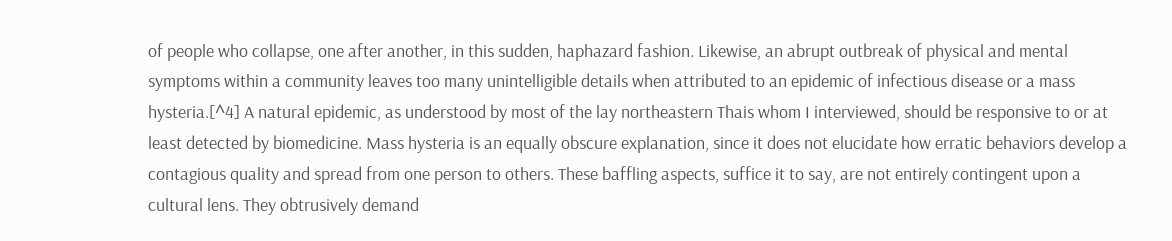of people who collapse, one after another, in this sudden, haphazard fashion. Likewise, an abrupt outbreak of physical and mental symptoms within a community leaves too many unintelligible details when attributed to an epidemic of infectious disease or a mass hysteria.[^4] A natural epidemic, as understood by most of the lay northeastern Thais whom I interviewed, should be responsive to or at least detected by biomedicine. Mass hysteria is an equally obscure explanation, since it does not elucidate how erratic behaviors develop a contagious quality and spread from one person to others. These baffling aspects, suffice it to say, are not entirely contingent upon a cultural lens. They obtrusively demand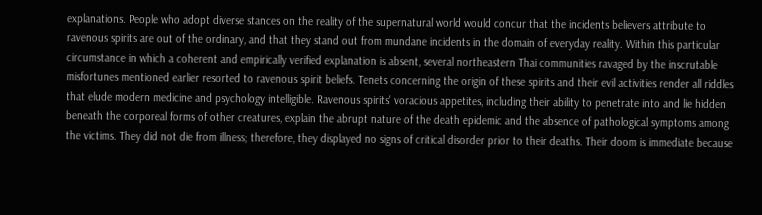explanations. People who adopt diverse stances on the reality of the supernatural world would concur that the incidents believers attribute to ravenous spirits are out of the ordinary, and that they stand out from mundane incidents in the domain of everyday reality. Within this particular circumstance in which a coherent and empirically verified explanation is absent, several northeastern Thai communities ravaged by the inscrutable misfortunes mentioned earlier resorted to ravenous spirit beliefs. Tenets concerning the origin of these spirits and their evil activities render all riddles that elude modern medicine and psychology intelligible. Ravenous spirits' voracious appetites, including their ability to penetrate into and lie hidden beneath the corporeal forms of other creatures, explain the abrupt nature of the death epidemic and the absence of pathological symptoms among the victims. They did not die from illness; therefore, they displayed no signs of critical disorder prior to their deaths. Their doom is immediate because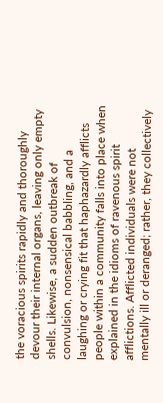the voracious spirits rapidly and thoroughly devour their internal organs, leaving only empty shells. Likewise, a sudden outbreak of convulsion, nonsensical babbling, and a laughing or crying fit that haphazardly afflicts people within a community falls into place when explained in the idioms of ravenous spirit afflictions. Afflicted individuals were not mentally ill or deranged; rather, they collectively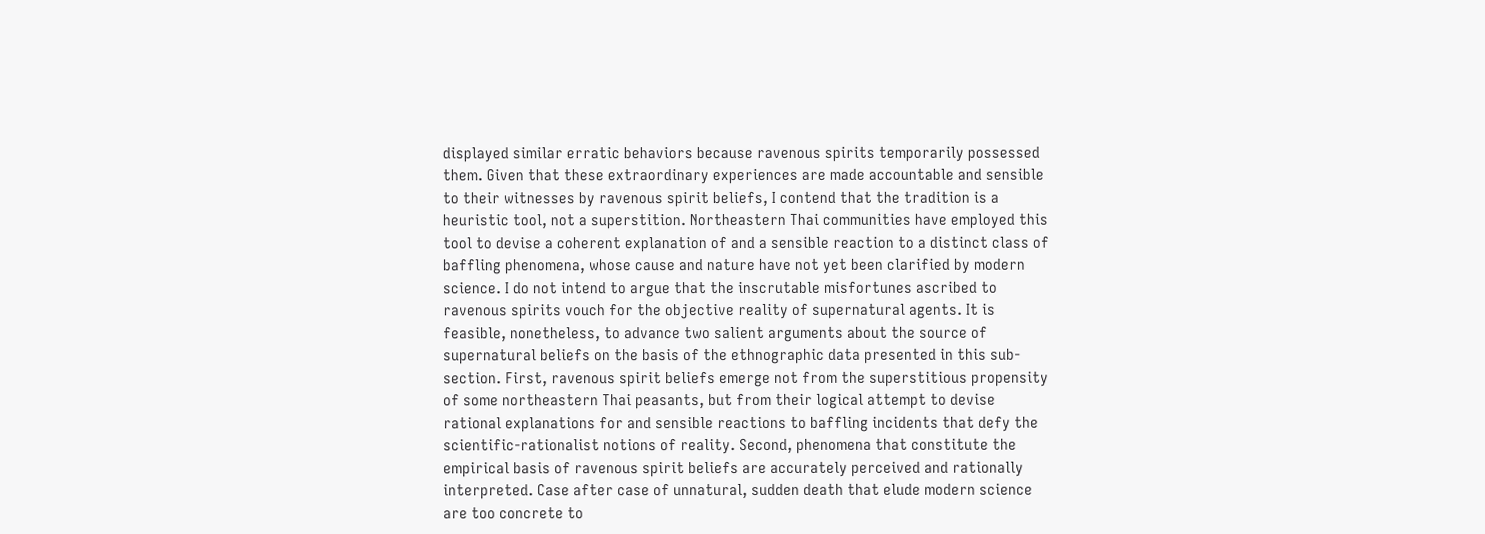displayed similar erratic behaviors because ravenous spirits temporarily possessed them. Given that these extraordinary experiences are made accountable and sensible to their witnesses by ravenous spirit beliefs, I contend that the tradition is a heuristic tool, not a superstition. Northeastern Thai communities have employed this tool to devise a coherent explanation of and a sensible reaction to a distinct class of baffling phenomena, whose cause and nature have not yet been clarified by modern science. I do not intend to argue that the inscrutable misfortunes ascribed to ravenous spirits vouch for the objective reality of supernatural agents. It is feasible, nonetheless, to advance two salient arguments about the source of supernatural beliefs on the basis of the ethnographic data presented in this sub-section. First, ravenous spirit beliefs emerge not from the superstitious propensity of some northeastern Thai peasants, but from their logical attempt to devise rational explanations for and sensible reactions to baffling incidents that defy the scientific-rationalist notions of reality. Second, phenomena that constitute the empirical basis of ravenous spirit beliefs are accurately perceived and rationally interpreted. Case after case of unnatural, sudden death that elude modern science are too concrete to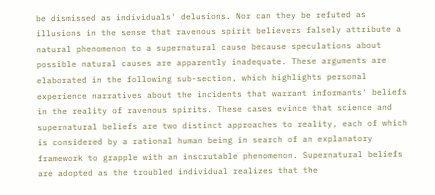be dismissed as individuals' delusions. Nor can they be refuted as illusions in the sense that ravenous spirit believers falsely attribute a natural phenomenon to a supernatural cause because speculations about possible natural causes are apparently inadequate. These arguments are elaborated in the following sub-section, which highlights personal experience narratives about the incidents that warrant informants' beliefs in the reality of ravenous spirits. These cases evince that science and supernatural beliefs are two distinct approaches to reality, each of which is considered by a rational human being in search of an explanatory framework to grapple with an inscrutable phenomenon. Supernatural beliefs are adopted as the troubled individual realizes that the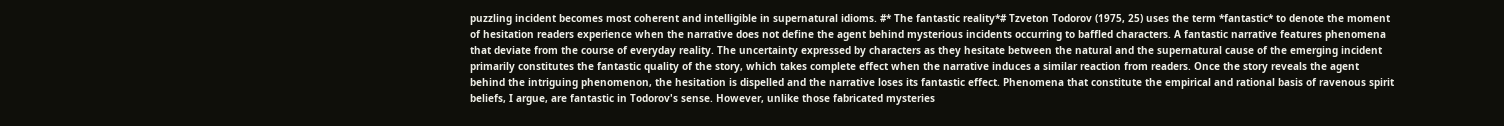puzzling incident becomes most coherent and intelligible in supernatural idioms. #* The fantastic reality*# Tzveton Todorov (1975, 25) uses the term *fantastic* to denote the moment of hesitation readers experience when the narrative does not define the agent behind mysterious incidents occurring to baffled characters. A fantastic narrative features phenomena that deviate from the course of everyday reality. The uncertainty expressed by characters as they hesitate between the natural and the supernatural cause of the emerging incident primarily constitutes the fantastic quality of the story, which takes complete effect when the narrative induces a similar reaction from readers. Once the story reveals the agent behind the intriguing phenomenon, the hesitation is dispelled and the narrative loses its fantastic effect. Phenomena that constitute the empirical and rational basis of ravenous spirit beliefs, I argue, are fantastic in Todorov's sense. However, unlike those fabricated mysteries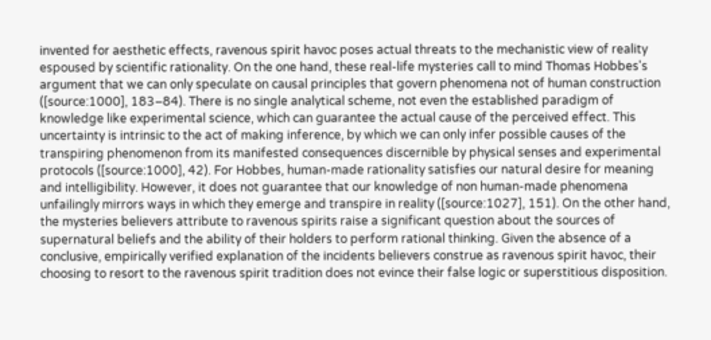invented for aesthetic effects, ravenous spirit havoc poses actual threats to the mechanistic view of reality espoused by scientific rationality. On the one hand, these real-life mysteries call to mind Thomas Hobbes's argument that we can only speculate on causal principles that govern phenomena not of human construction ([source:1000], 183–84). There is no single analytical scheme, not even the established paradigm of knowledge like experimental science, which can guarantee the actual cause of the perceived effect. This uncertainty is intrinsic to the act of making inference, by which we can only infer possible causes of the transpiring phenomenon from its manifested consequences discernible by physical senses and experimental protocols ([source:1000], 42). For Hobbes, human-made rationality satisfies our natural desire for meaning and intelligibility. However, it does not guarantee that our knowledge of non human-made phenomena unfailingly mirrors ways in which they emerge and transpire in reality ([source:1027], 151). On the other hand, the mysteries believers attribute to ravenous spirits raise a significant question about the sources of supernatural beliefs and the ability of their holders to perform rational thinking. Given the absence of a conclusive, empirically verified explanation of the incidents believers construe as ravenous spirit havoc, their choosing to resort to the ravenous spirit tradition does not evince their false logic or superstitious disposition.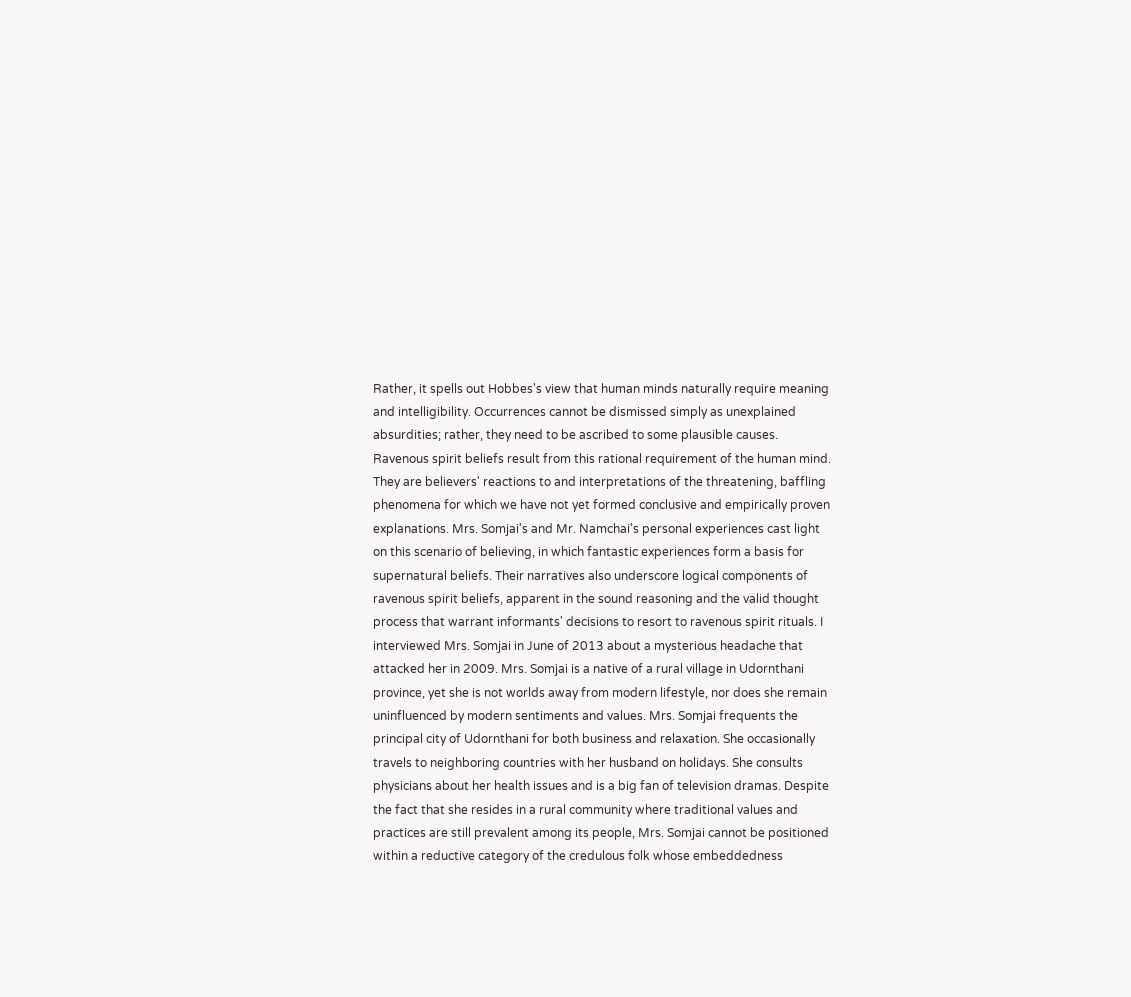Rather, it spells out Hobbes's view that human minds naturally require meaning and intelligibility. Occurrences cannot be dismissed simply as unexplained absurdities; rather, they need to be ascribed to some plausible causes. Ravenous spirit beliefs result from this rational requirement of the human mind. They are believers' reactions to and interpretations of the threatening, baffling phenomena for which we have not yet formed conclusive and empirically proven explanations. Mrs. Somjai's and Mr. Namchai's personal experiences cast light on this scenario of believing, in which fantastic experiences form a basis for supernatural beliefs. Their narratives also underscore logical components of ravenous spirit beliefs, apparent in the sound reasoning and the valid thought process that warrant informants' decisions to resort to ravenous spirit rituals. I interviewed Mrs. Somjai in June of 2013 about a mysterious headache that attacked her in 2009. Mrs. Somjai is a native of a rural village in Udornthani province, yet she is not worlds away from modern lifestyle, nor does she remain uninfluenced by modern sentiments and values. Mrs. Somjai frequents the principal city of Udornthani for both business and relaxation. She occasionally travels to neighboring countries with her husband on holidays. She consults physicians about her health issues and is a big fan of television dramas. Despite the fact that she resides in a rural community where traditional values and practices are still prevalent among its people, Mrs. Somjai cannot be positioned within a reductive category of the credulous folk whose embeddedness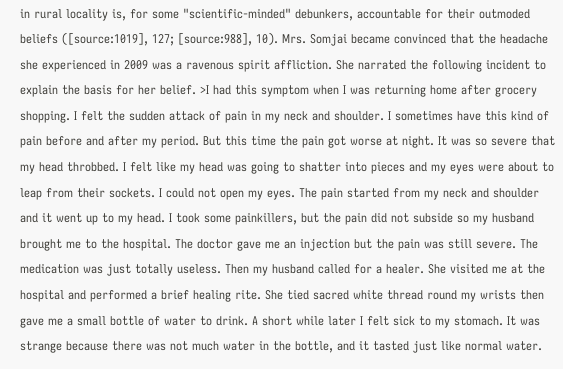in rural locality is, for some "scientific-minded" debunkers, accountable for their outmoded beliefs ([source:1019], 127; [source:988], 10). Mrs. Somjai became convinced that the headache she experienced in 2009 was a ravenous spirit affliction. She narrated the following incident to explain the basis for her belief. >I had this symptom when I was returning home after grocery shopping. I felt the sudden attack of pain in my neck and shoulder. I sometimes have this kind of pain before and after my period. But this time the pain got worse at night. It was so severe that my head throbbed. I felt like my head was going to shatter into pieces and my eyes were about to leap from their sockets. I could not open my eyes. The pain started from my neck and shoulder and it went up to my head. I took some painkillers, but the pain did not subside so my husband brought me to the hospital. The doctor gave me an injection but the pain was still severe. The medication was just totally useless. Then my husband called for a healer. She visited me at the hospital and performed a brief healing rite. She tied sacred white thread round my wrists then gave me a small bottle of water to drink. A short while later I felt sick to my stomach. It was strange because there was not much water in the bottle, and it tasted just like normal water.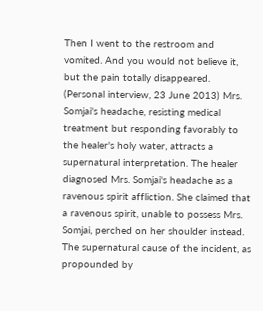Then I went to the restroom and vomited. And you would not believe it, but the pain totally disappeared. (Personal interview, 23 June 2013) Mrs. Somjai's headache, resisting medical treatment but responding favorably to the healer's holy water, attracts a supernatural interpretation. The healer diagnosed Mrs. Somjai's headache as a ravenous spirit affliction. She claimed that a ravenous spirit, unable to possess Mrs. Somjai, perched on her shoulder instead. The supernatural cause of the incident, as propounded by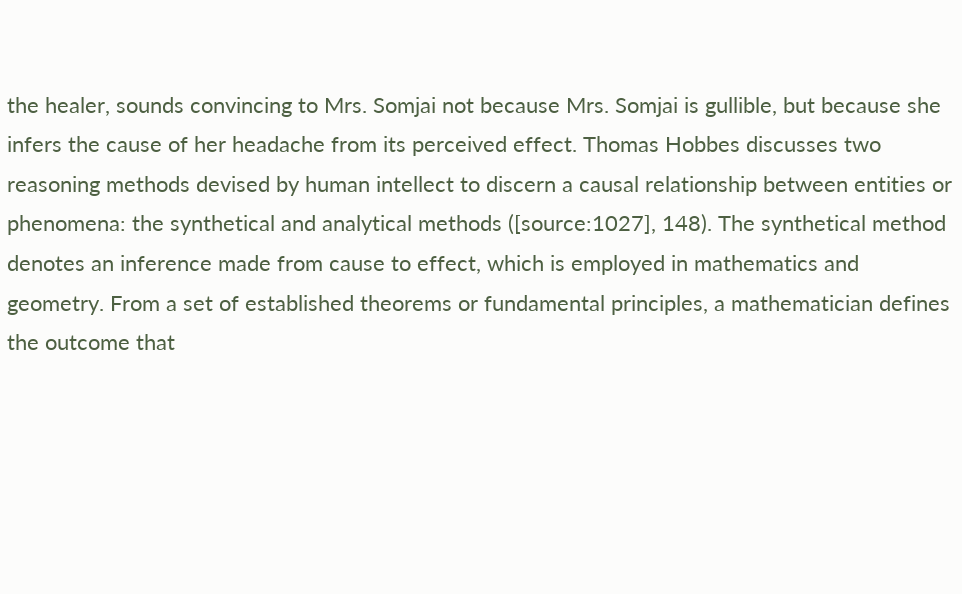the healer, sounds convincing to Mrs. Somjai not because Mrs. Somjai is gullible, but because she infers the cause of her headache from its perceived effect. Thomas Hobbes discusses two reasoning methods devised by human intellect to discern a causal relationship between entities or phenomena: the synthetical and analytical methods ([source:1027], 148). The synthetical method denotes an inference made from cause to effect, which is employed in mathematics and geometry. From a set of established theorems or fundamental principles, a mathematician defines the outcome that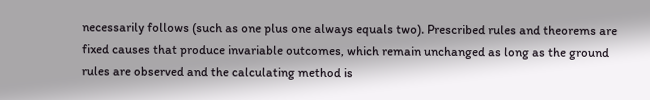necessarily follows (such as one plus one always equals two). Prescribed rules and theorems are fixed causes that produce invariable outcomes, which remain unchanged as long as the ground rules are observed and the calculating method is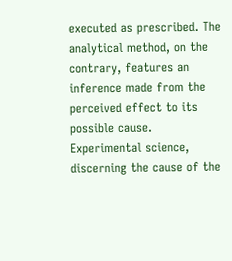executed as prescribed. The analytical method, on the contrary, features an inference made from the perceived effect to its possible cause. Experimental science, discerning the cause of the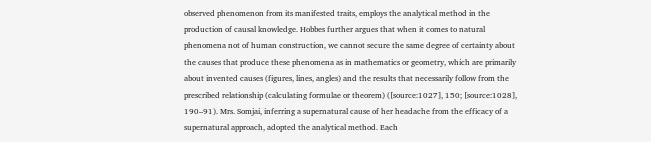observed phenomenon from its manifested traits, employs the analytical method in the production of causal knowledge. Hobbes further argues that when it comes to natural phenomena not of human construction, we cannot secure the same degree of certainty about the causes that produce these phenomena as in mathematics or geometry, which are primarily about invented causes (figures, lines, angles) and the results that necessarily follow from the prescribed relationship (calculating formulae or theorem) ([source:1027], 150; [source:1028], 190–91). Mrs. Somjai, inferring a supernatural cause of her headache from the efficacy of a supernatural approach, adopted the analytical method. Each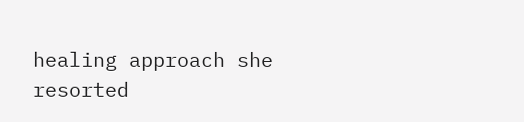healing approach she resorted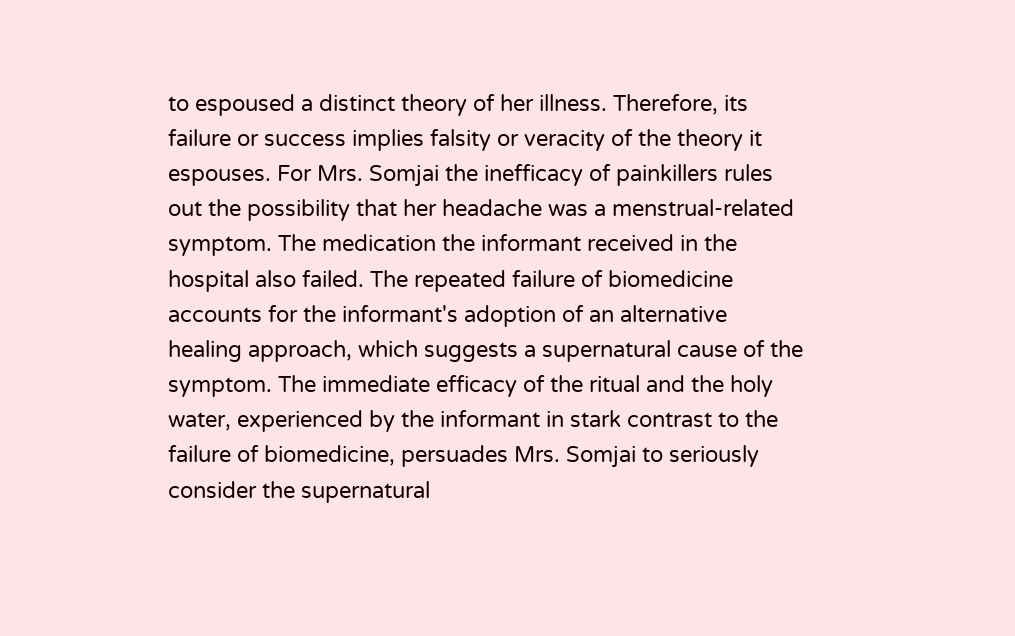to espoused a distinct theory of her illness. Therefore, its failure or success implies falsity or veracity of the theory it espouses. For Mrs. Somjai the inefficacy of painkillers rules out the possibility that her headache was a menstrual-related symptom. The medication the informant received in the hospital also failed. The repeated failure of biomedicine accounts for the informant's adoption of an alternative healing approach, which suggests a supernatural cause of the symptom. The immediate efficacy of the ritual and the holy water, experienced by the informant in stark contrast to the failure of biomedicine, persuades Mrs. Somjai to seriously consider the supernatural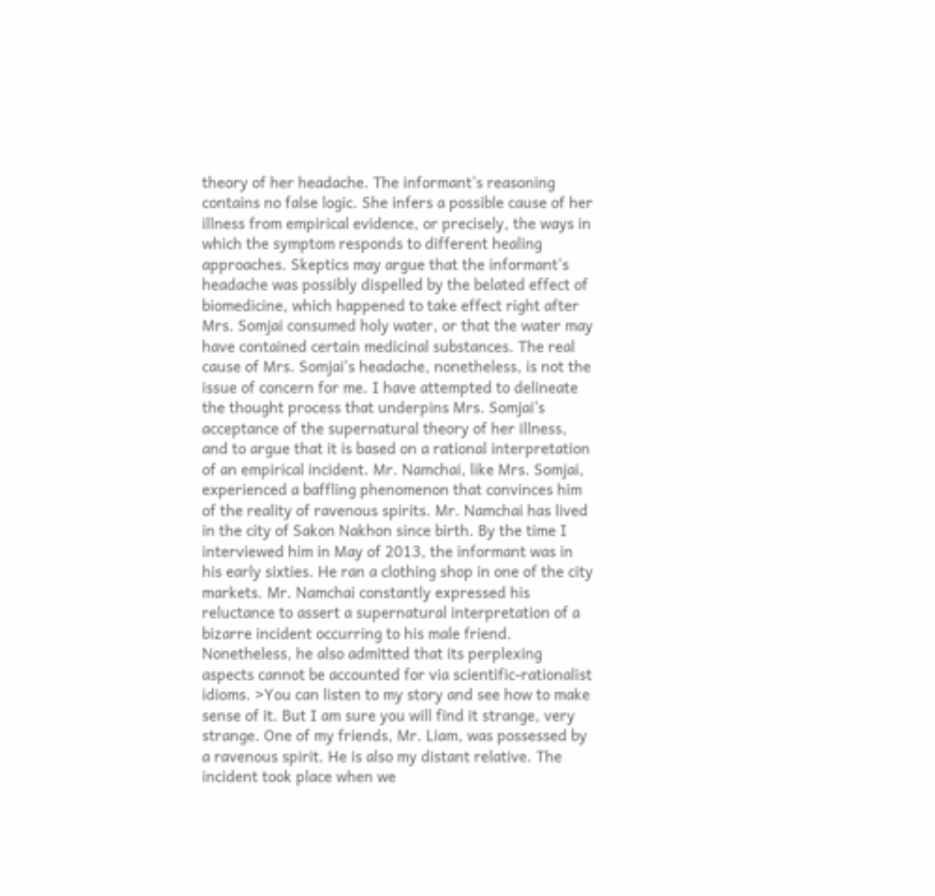theory of her headache. The informant's reasoning contains no false logic. She infers a possible cause of her illness from empirical evidence, or precisely, the ways in which the symptom responds to different healing approaches. Skeptics may argue that the informant's headache was possibly dispelled by the belated effect of biomedicine, which happened to take effect right after Mrs. Somjai consumed holy water, or that the water may have contained certain medicinal substances. The real cause of Mrs. Somjai's headache, nonetheless, is not the issue of concern for me. I have attempted to delineate the thought process that underpins Mrs. Somjai's acceptance of the supernatural theory of her illness, and to argue that it is based on a rational interpretation of an empirical incident. Mr. Namchai, like Mrs. Somjai, experienced a baffling phenomenon that convinces him of the reality of ravenous spirits. Mr. Namchai has lived in the city of Sakon Nakhon since birth. By the time I interviewed him in May of 2013, the informant was in his early sixties. He ran a clothing shop in one of the city markets. Mr. Namchai constantly expressed his reluctance to assert a supernatural interpretation of a bizarre incident occurring to his male friend. Nonetheless, he also admitted that its perplexing aspects cannot be accounted for via scientific-rationalist idioms. >You can listen to my story and see how to make sense of it. But I am sure you will find it strange, very strange. One of my friends, Mr. Liam, was possessed by a ravenous spirit. He is also my distant relative. The incident took place when we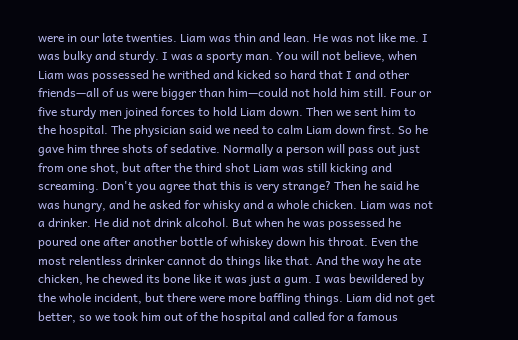were in our late twenties. Liam was thin and lean. He was not like me. I was bulky and sturdy. I was a sporty man. You will not believe, when Liam was possessed he writhed and kicked so hard that I and other friends—all of us were bigger than him—could not hold him still. Four or five sturdy men joined forces to hold Liam down. Then we sent him to the hospital. The physician said we need to calm Liam down first. So he gave him three shots of sedative. Normally a person will pass out just from one shot, but after the third shot Liam was still kicking and screaming. Don't you agree that this is very strange? Then he said he was hungry, and he asked for whisky and a whole chicken. Liam was not a drinker. He did not drink alcohol. But when he was possessed he poured one after another bottle of whiskey down his throat. Even the most relentless drinker cannot do things like that. And the way he ate chicken, he chewed its bone like it was just a gum. I was bewildered by the whole incident, but there were more baffling things. Liam did not get better, so we took him out of the hospital and called for a famous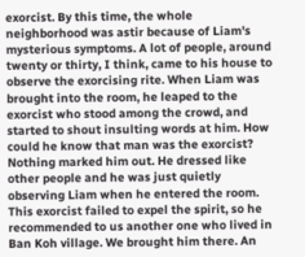exorcist. By this time, the whole neighborhood was astir because of Liam's mysterious symptoms. A lot of people, around twenty or thirty, I think, came to his house to observe the exorcising rite. When Liam was brought into the room, he leaped to the exorcist who stood among the crowd, and started to shout insulting words at him. How could he know that man was the exorcist? Nothing marked him out. He dressed like other people and he was just quietly observing Liam when he entered the room. This exorcist failed to expel the spirit, so he recommended to us another one who lived in Ban Koh village. We brought him there. An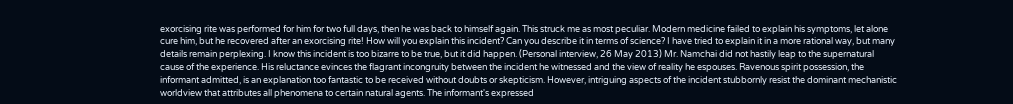exorcising rite was performed for him for two full days, then he was back to himself again. This struck me as most peculiar. Modern medicine failed to explain his symptoms, let alone cure him, but he recovered after an exorcising rite! How will you explain this incident? Can you describe it in terms of science? I have tried to explain it in a more rational way, but many details remain perplexing. I know this incident is too bizarre to be true, but it did happen. (Personal interview, 26 May 2013) Mr. Namchai did not hastily leap to the supernatural cause of the experience. His reluctance evinces the flagrant incongruity between the incident he witnessed and the view of reality he espouses. Ravenous spirit possession, the informant admitted, is an explanation too fantastic to be received without doubts or skepticism. However, intriguing aspects of the incident stubbornly resist the dominant mechanistic worldview that attributes all phenomena to certain natural agents. The informant's expressed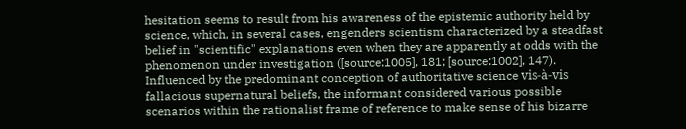hesitation seems to result from his awareness of the epistemic authority held by science, which, in several cases, engenders scientism characterized by a steadfast belief in "scientific" explanations even when they are apparently at odds with the phenomenon under investigation ([source:1005], 181; [source:1002], 147). Influenced by the predominant conception of authoritative science vis-à-vis fallacious supernatural beliefs, the informant considered various possible scenarios within the rationalist frame of reference to make sense of his bizarre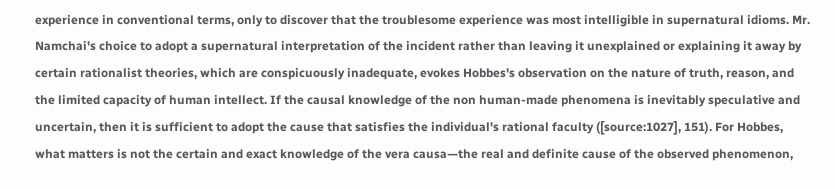experience in conventional terms, only to discover that the troublesome experience was most intelligible in supernatural idioms. Mr. Namchai's choice to adopt a supernatural interpretation of the incident rather than leaving it unexplained or explaining it away by certain rationalist theories, which are conspicuously inadequate, evokes Hobbes's observation on the nature of truth, reason, and the limited capacity of human intellect. If the causal knowledge of the non human-made phenomena is inevitably speculative and uncertain, then it is sufficient to adopt the cause that satisfies the individual's rational faculty ([source:1027], 151). For Hobbes, what matters is not the certain and exact knowledge of the vera causa—the real and definite cause of the observed phenomenon,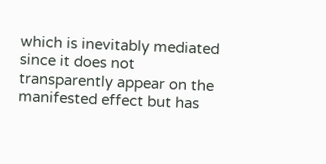which is inevitably mediated since it does not transparently appear on the manifested effect but has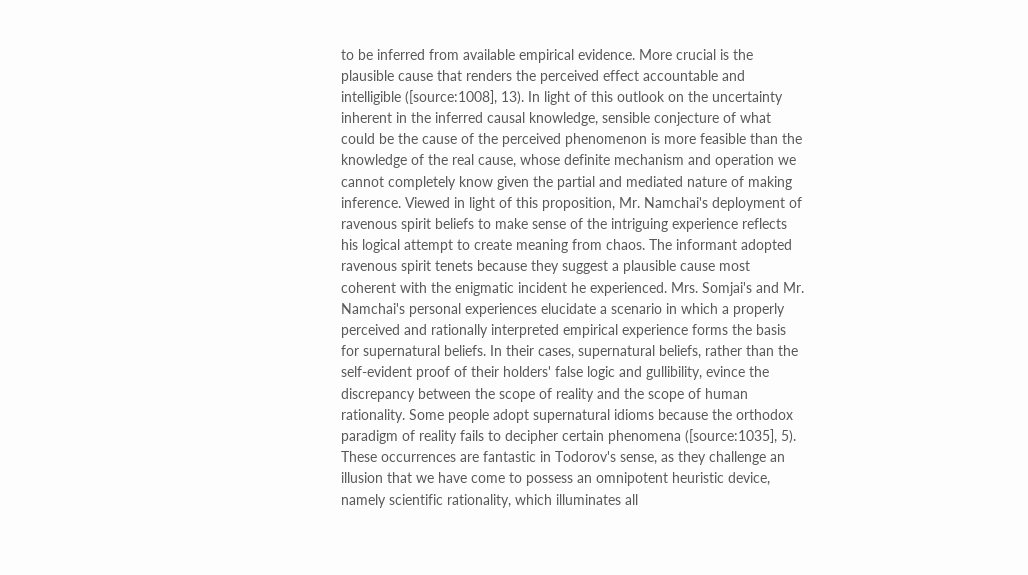to be inferred from available empirical evidence. More crucial is the plausible cause that renders the perceived effect accountable and intelligible ([source:1008], 13). In light of this outlook on the uncertainty inherent in the inferred causal knowledge, sensible conjecture of what could be the cause of the perceived phenomenon is more feasible than the knowledge of the real cause, whose definite mechanism and operation we cannot completely know given the partial and mediated nature of making inference. Viewed in light of this proposition, Mr. Namchai's deployment of ravenous spirit beliefs to make sense of the intriguing experience reflects his logical attempt to create meaning from chaos. The informant adopted ravenous spirit tenets because they suggest a plausible cause most coherent with the enigmatic incident he experienced. Mrs. Somjai's and Mr. Namchai's personal experiences elucidate a scenario in which a properly perceived and rationally interpreted empirical experience forms the basis for supernatural beliefs. In their cases, supernatural beliefs, rather than the self-evident proof of their holders' false logic and gullibility, evince the discrepancy between the scope of reality and the scope of human rationality. Some people adopt supernatural idioms because the orthodox paradigm of reality fails to decipher certain phenomena ([source:1035], 5). These occurrences are fantastic in Todorov's sense, as they challenge an illusion that we have come to possess an omnipotent heuristic device, namely scientific rationality, which illuminates all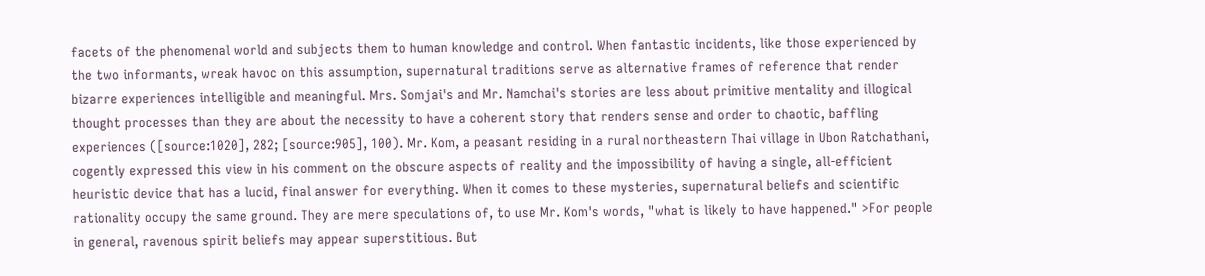facets of the phenomenal world and subjects them to human knowledge and control. When fantastic incidents, like those experienced by the two informants, wreak havoc on this assumption, supernatural traditions serve as alternative frames of reference that render bizarre experiences intelligible and meaningful. Mrs. Somjai's and Mr. Namchai's stories are less about primitive mentality and illogical thought processes than they are about the necessity to have a coherent story that renders sense and order to chaotic, baffling experiences ([source:1020], 282; [source:905], 100). Mr. Kom, a peasant residing in a rural northeastern Thai village in Ubon Ratchathani, cogently expressed this view in his comment on the obscure aspects of reality and the impossibility of having a single, all-efficient heuristic device that has a lucid, final answer for everything. When it comes to these mysteries, supernatural beliefs and scientific rationality occupy the same ground. They are mere speculations of, to use Mr. Kom's words, "what is likely to have happened." >For people in general, ravenous spirit beliefs may appear superstitious. But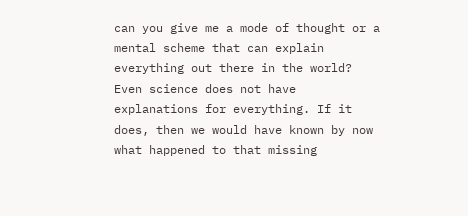can you give me a mode of thought or a mental scheme that can explain everything out there in the world? Even science does not have explanations for everything. If it does, then we would have known by now what happened to that missing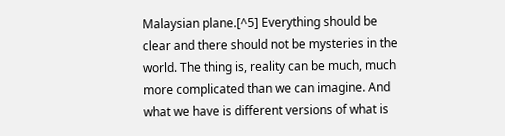Malaysian plane.[^5] Everything should be clear and there should not be mysteries in the world. The thing is, reality can be much, much more complicated than we can imagine. And what we have is different versions of what is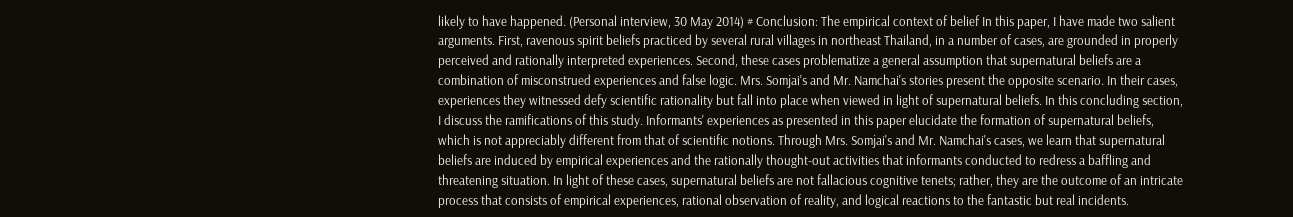likely to have happened. (Personal interview, 30 May 2014) # Conclusion: The empirical context of belief In this paper, I have made two salient arguments. First, ravenous spirit beliefs practiced by several rural villages in northeast Thailand, in a number of cases, are grounded in properly perceived and rationally interpreted experiences. Second, these cases problematize a general assumption that supernatural beliefs are a combination of misconstrued experiences and false logic. Mrs. Somjai's and Mr. Namchai's stories present the opposite scenario. In their cases, experiences they witnessed defy scientific rationality but fall into place when viewed in light of supernatural beliefs. In this concluding section, I discuss the ramifications of this study. Informants' experiences as presented in this paper elucidate the formation of supernatural beliefs, which is not appreciably different from that of scientific notions. Through Mrs. Somjai's and Mr. Namchai's cases, we learn that supernatural beliefs are induced by empirical experiences and the rationally thought-out activities that informants conducted to redress a baffling and threatening situation. In light of these cases, supernatural beliefs are not fallacious cognitive tenets; rather, they are the outcome of an intricate process that consists of empirical experiences, rational observation of reality, and logical reactions to the fantastic but real incidents.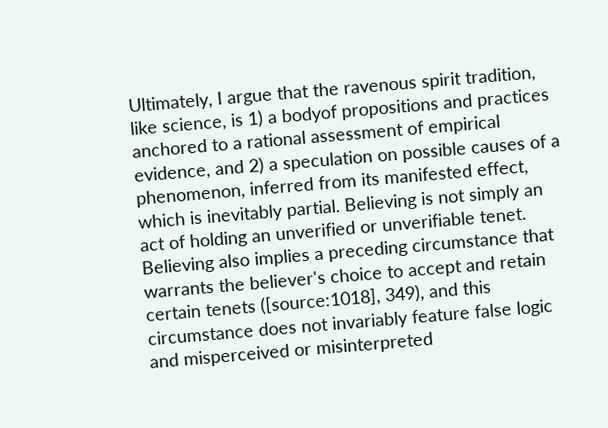Ultimately, I argue that the ravenous spirit tradition, like science, is 1) a bodyof propositions and practices anchored to a rational assessment of empirical evidence, and 2) a speculation on possible causes of a phenomenon, inferred from its manifested effect, which is inevitably partial. Believing is not simply an act of holding an unverified or unverifiable tenet. Believing also implies a preceding circumstance that warrants the believer's choice to accept and retain certain tenets ([source:1018], 349), and this circumstance does not invariably feature false logic and misperceived or misinterpreted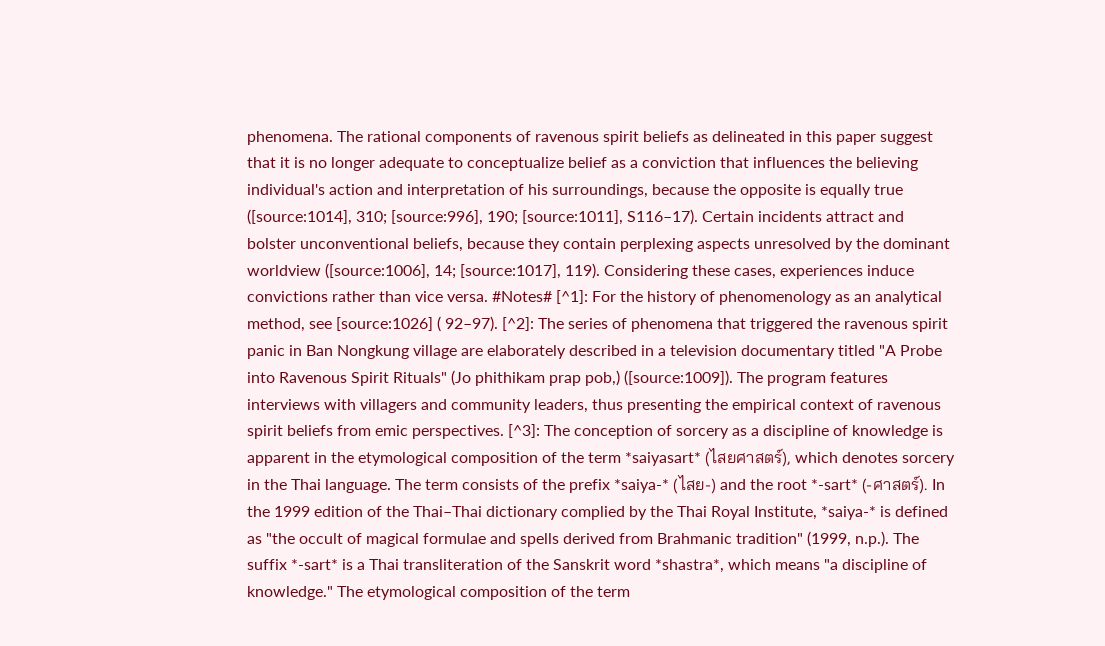phenomena. The rational components of ravenous spirit beliefs as delineated in this paper suggest that it is no longer adequate to conceptualize belief as a conviction that influences the believing individual's action and interpretation of his surroundings, because the opposite is equally true ([source:1014], 310; [source:996], 190; [source:1011], S116–17). Certain incidents attract and bolster unconventional beliefs, because they contain perplexing aspects unresolved by the dominant worldview ([source:1006], 14; [source:1017], 119). Considering these cases, experiences induce convictions rather than vice versa. #Notes# [^1]: For the history of phenomenology as an analytical method, see [source:1026] ( 92–97). [^2]: The series of phenomena that triggered the ravenous spirit panic in Ban Nongkung village are elaborately described in a television documentary titled "A Probe into Ravenous Spirit Rituals" (Jo phithikam prap pob,) ([source:1009]). The program features interviews with villagers and community leaders, thus presenting the empirical context of ravenous spirit beliefs from emic perspectives. [^3]: The conception of sorcery as a discipline of knowledge is apparent in the etymological composition of the term *saiyasart* (ไสยศาสตร์), which denotes sorcery in the Thai language. The term consists of the prefix *saiya-* (ไสย-) and the root *-sart* (-ศาสตร์). In the 1999 edition of the Thai–Thai dictionary complied by the Thai Royal Institute, *saiya-* is defined as "the occult of magical formulae and spells derived from Brahmanic tradition" (1999, n.p.). The suffix *-sart* is a Thai transliteration of the Sanskrit word *shastra*, which means "a discipline of knowledge." The etymological composition of the term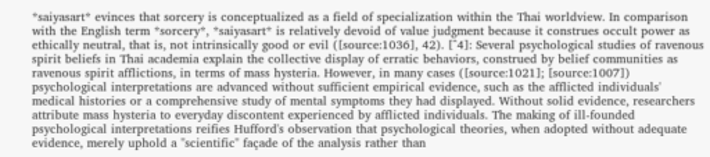*saiyasart* evinces that sorcery is conceptualized as a field of specialization within the Thai worldview. In comparison with the English term *sorcery*, *saiyasart* is relatively devoid of value judgment because it construes occult power as ethically neutral, that is, not intrinsically good or evil ([source:1036], 42). [^4]: Several psychological studies of ravenous spirit beliefs in Thai academia explain the collective display of erratic behaviors, construed by belief communities as ravenous spirit afflictions, in terms of mass hysteria. However, in many cases ([source:1021]; [source:1007]) psychological interpretations are advanced without sufficient empirical evidence, such as the afflicted individuals' medical histories or a comprehensive study of mental symptoms they had displayed. Without solid evidence, researchers attribute mass hysteria to everyday discontent experienced by afflicted individuals. The making of ill-founded psychological interpretations reifies Hufford's observation that psychological theories, when adopted without adequate evidence, merely uphold a "scientific" façade of the analysis rather than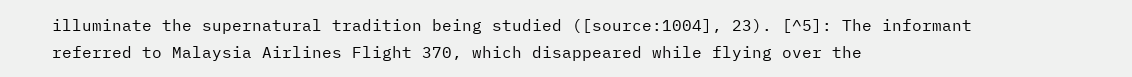illuminate the supernatural tradition being studied ([source:1004], 23). [^5]: The informant referred to Malaysia Airlines Flight 370, which disappeared while flying over the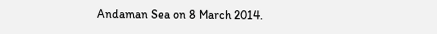Andaman Sea on 8 March 2014.